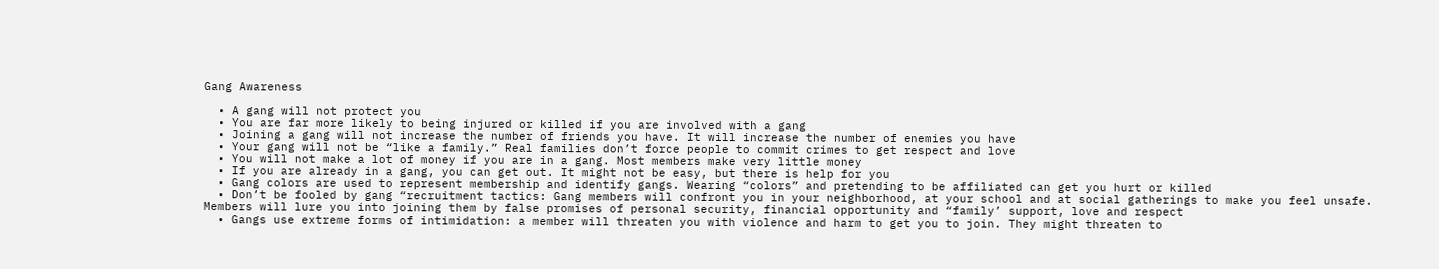Gang Awareness

  • A gang will not protect you
  • You are far more likely to being injured or killed if you are involved with a gang
  • Joining a gang will not increase the number of friends you have. It will increase the number of enemies you have
  • Your gang will not be “like a family.” Real families don’t force people to commit crimes to get respect and love
  • You will not make a lot of money if you are in a gang. Most members make very little money
  • If you are already in a gang, you can get out. It might not be easy, but there is help for you
  • Gang colors are used to represent membership and identify gangs. Wearing “colors” and pretending to be affiliated can get you hurt or killed
  • Don’t be fooled by gang “recruitment tactics: Gang members will confront you in your neighborhood, at your school and at social gatherings to make you feel unsafe. Members will lure you into joining them by false promises of personal security, financial opportunity and “family’ support, love and respect
  • Gangs use extreme forms of intimidation: a member will threaten you with violence and harm to get you to join. They might threaten to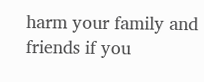harm your family and friends if you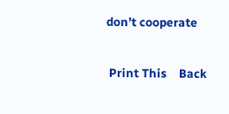don’t cooperate

 Print This    Back